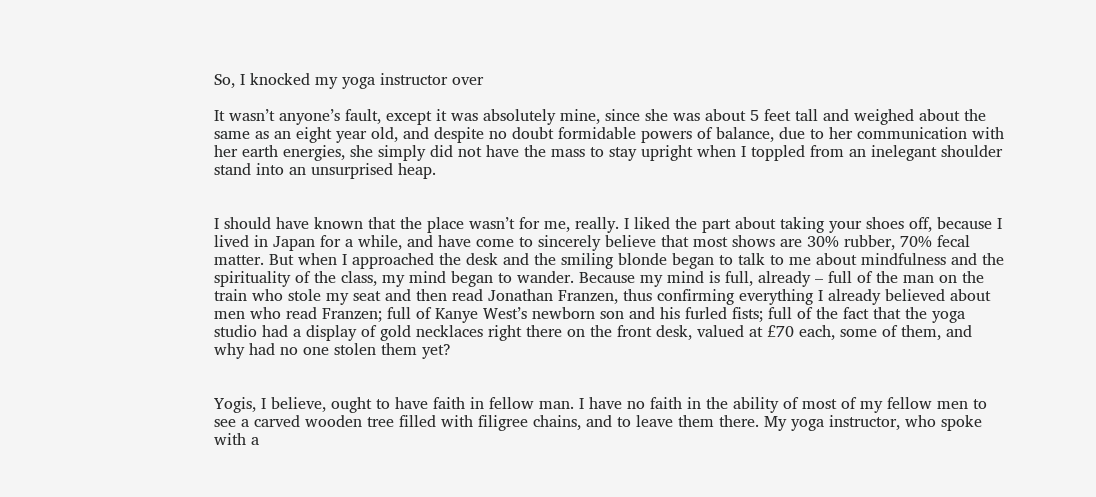So, I knocked my yoga instructor over

It wasn’t anyone’s fault, except it was absolutely mine, since she was about 5 feet tall and weighed about the same as an eight year old, and despite no doubt formidable powers of balance, due to her communication with her earth energies, she simply did not have the mass to stay upright when I toppled from an inelegant shoulder stand into an unsurprised heap.


I should have known that the place wasn’t for me, really. I liked the part about taking your shoes off, because I lived in Japan for a while, and have come to sincerely believe that most shows are 30% rubber, 70% fecal matter. But when I approached the desk and the smiling blonde began to talk to me about mindfulness and the spirituality of the class, my mind began to wander. Because my mind is full, already – full of the man on the train who stole my seat and then read Jonathan Franzen, thus confirming everything I already believed about men who read Franzen; full of Kanye West’s newborn son and his furled fists; full of the fact that the yoga studio had a display of gold necklaces right there on the front desk, valued at £70 each, some of them, and why had no one stolen them yet?


Yogis, I believe, ought to have faith in fellow man. I have no faith in the ability of most of my fellow men to see a carved wooden tree filled with filigree chains, and to leave them there. My yoga instructor, who spoke with a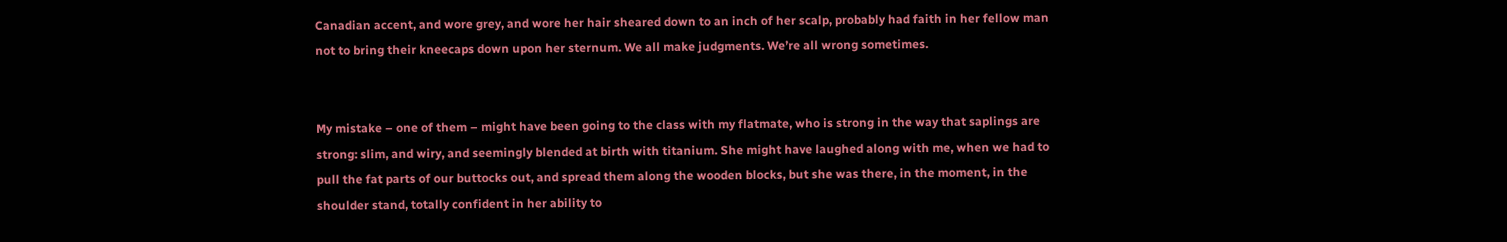Canadian accent, and wore grey, and wore her hair sheared down to an inch of her scalp, probably had faith in her fellow man not to bring their kneecaps down upon her sternum. We all make judgments. We’re all wrong sometimes.


My mistake – one of them – might have been going to the class with my flatmate, who is strong in the way that saplings are strong: slim, and wiry, and seemingly blended at birth with titanium. She might have laughed along with me, when we had to pull the fat parts of our buttocks out, and spread them along the wooden blocks, but she was there, in the moment, in the shoulder stand, totally confident in her ability to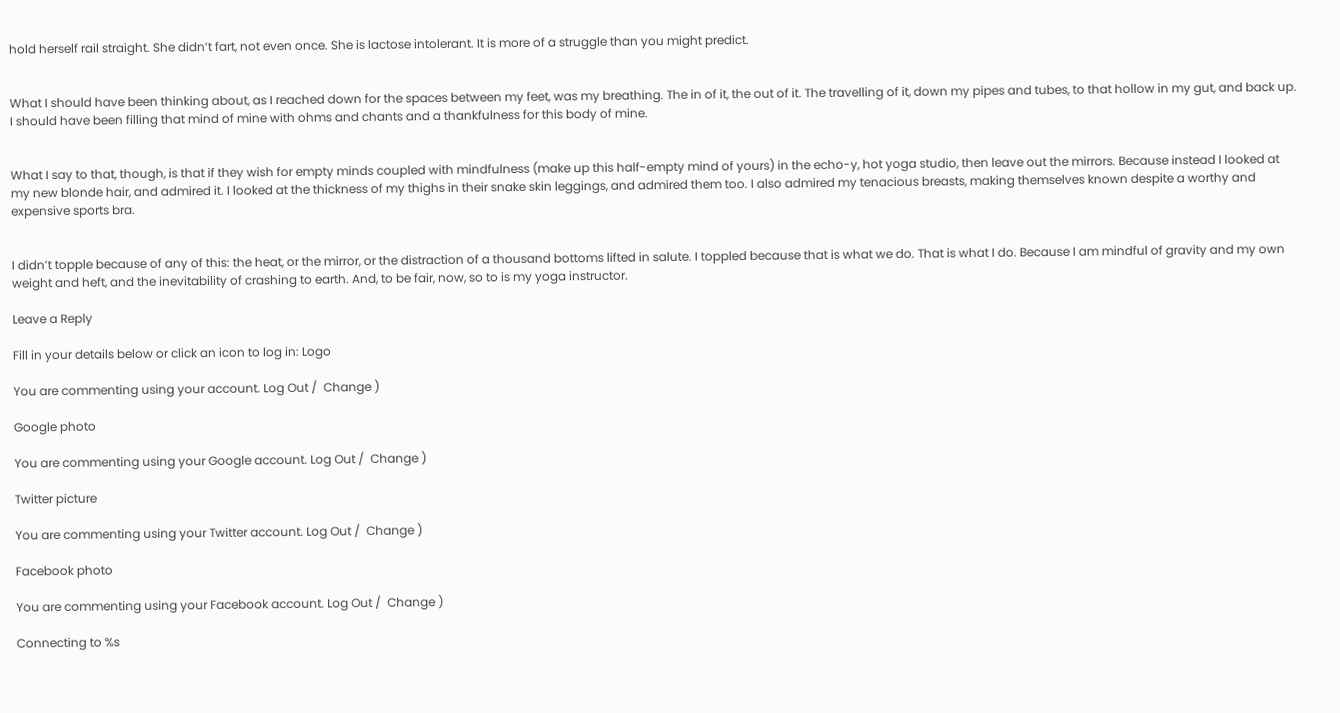hold herself rail straight. She didn’t fart, not even once. She is lactose intolerant. It is more of a struggle than you might predict.


What I should have been thinking about, as I reached down for the spaces between my feet, was my breathing. The in of it, the out of it. The travelling of it, down my pipes and tubes, to that hollow in my gut, and back up. I should have been filling that mind of mine with ohms and chants and a thankfulness for this body of mine.


What I say to that, though, is that if they wish for empty minds coupled with mindfulness (make up this half-empty mind of yours) in the echo-y, hot yoga studio, then leave out the mirrors. Because instead I looked at my new blonde hair, and admired it. I looked at the thickness of my thighs in their snake skin leggings, and admired them too. I also admired my tenacious breasts, making themselves known despite a worthy and expensive sports bra.


I didn’t topple because of any of this: the heat, or the mirror, or the distraction of a thousand bottoms lifted in salute. I toppled because that is what we do. That is what I do. Because I am mindful of gravity and my own weight and heft, and the inevitability of crashing to earth. And, to be fair, now, so to is my yoga instructor.

Leave a Reply

Fill in your details below or click an icon to log in: Logo

You are commenting using your account. Log Out /  Change )

Google photo

You are commenting using your Google account. Log Out /  Change )

Twitter picture

You are commenting using your Twitter account. Log Out /  Change )

Facebook photo

You are commenting using your Facebook account. Log Out /  Change )

Connecting to %s